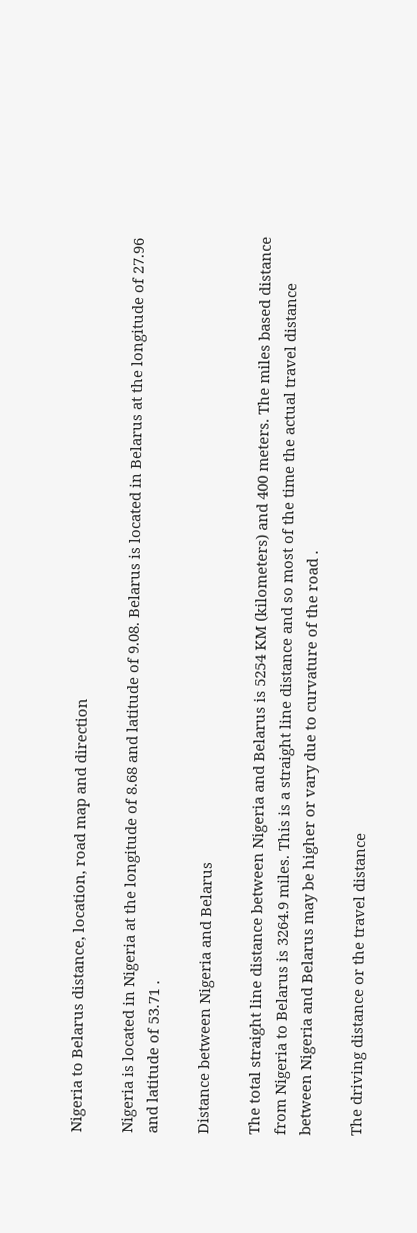Nigeria to Belarus distance, location, road map and direction

Nigeria is located in Nigeria at the longitude of 8.68 and latitude of 9.08. Belarus is located in Belarus at the longitude of 27.96 and latitude of 53.71 .

Distance between Nigeria and Belarus

The total straight line distance between Nigeria and Belarus is 5254 KM (kilometers) and 400 meters. The miles based distance from Nigeria to Belarus is 3264.9 miles. This is a straight line distance and so most of the time the actual travel distance between Nigeria and Belarus may be higher or vary due to curvature of the road .

The driving distance or the travel distance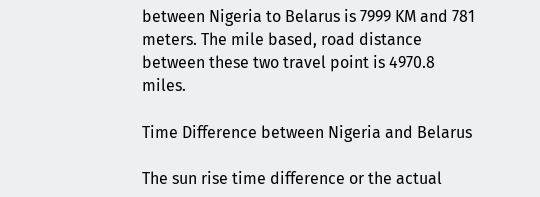between Nigeria to Belarus is 7999 KM and 781 meters. The mile based, road distance between these two travel point is 4970.8 miles.

Time Difference between Nigeria and Belarus

The sun rise time difference or the actual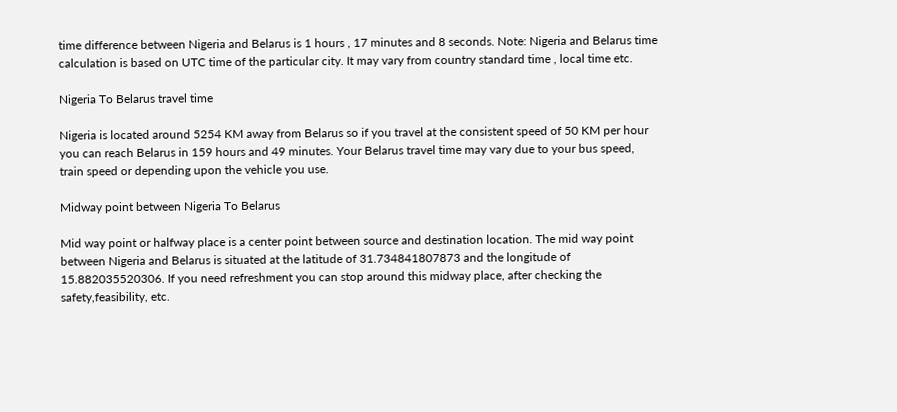time difference between Nigeria and Belarus is 1 hours , 17 minutes and 8 seconds. Note: Nigeria and Belarus time calculation is based on UTC time of the particular city. It may vary from country standard time , local time etc.

Nigeria To Belarus travel time

Nigeria is located around 5254 KM away from Belarus so if you travel at the consistent speed of 50 KM per hour you can reach Belarus in 159 hours and 49 minutes. Your Belarus travel time may vary due to your bus speed, train speed or depending upon the vehicle you use.

Midway point between Nigeria To Belarus

Mid way point or halfway place is a center point between source and destination location. The mid way point between Nigeria and Belarus is situated at the latitude of 31.734841807873 and the longitude of 15.882035520306. If you need refreshment you can stop around this midway place, after checking the safety,feasibility, etc.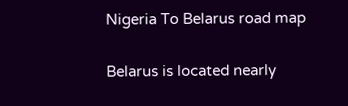Nigeria To Belarus road map

Belarus is located nearly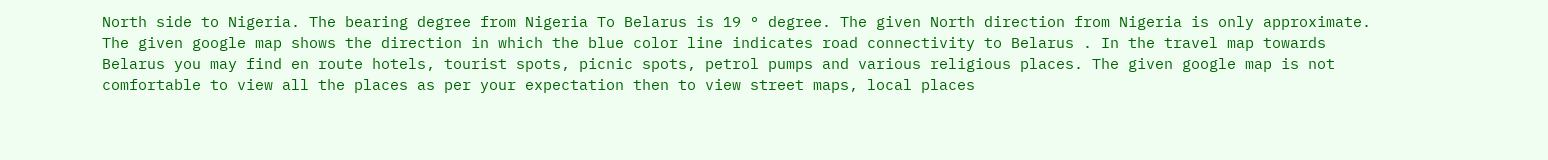North side to Nigeria. The bearing degree from Nigeria To Belarus is 19 ° degree. The given North direction from Nigeria is only approximate. The given google map shows the direction in which the blue color line indicates road connectivity to Belarus . In the travel map towards Belarus you may find en route hotels, tourist spots, picnic spots, petrol pumps and various religious places. The given google map is not comfortable to view all the places as per your expectation then to view street maps, local places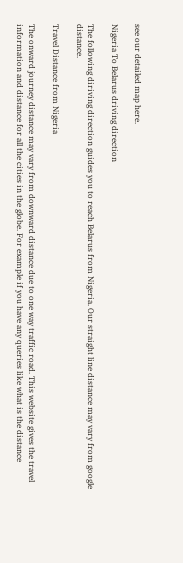see our detailed map here.

Nigeria To Belarus driving direction

The following diriving direction guides you to reach Belarus from Nigeria. Our straight line distance may vary from google distance.

Travel Distance from Nigeria

The onward journey distance may vary from downward distance due to one way traffic road. This website gives the travel information and distance for all the cities in the globe. For example if you have any queries like what is the distance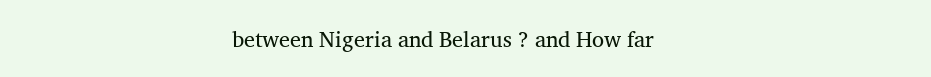between Nigeria and Belarus ? and How far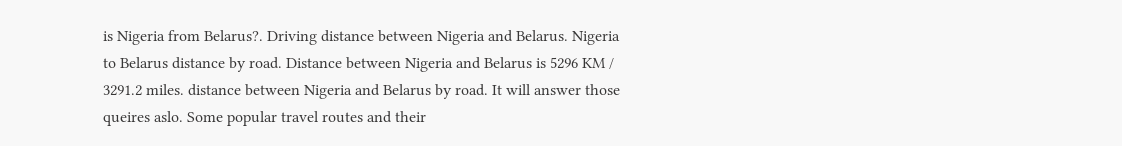is Nigeria from Belarus?. Driving distance between Nigeria and Belarus. Nigeria to Belarus distance by road. Distance between Nigeria and Belarus is 5296 KM / 3291.2 miles. distance between Nigeria and Belarus by road. It will answer those queires aslo. Some popular travel routes and their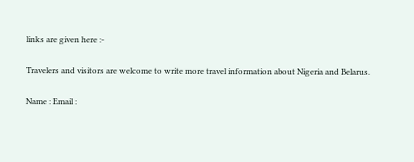links are given here :-

Travelers and visitors are welcome to write more travel information about Nigeria and Belarus.

Name : Email :